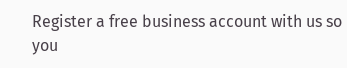Register a free business account with us so you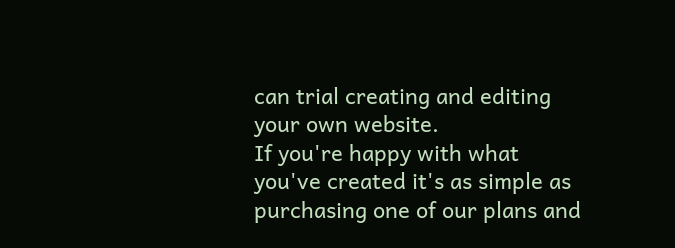can trial creating and editing your own website.
If you're happy with what you've created it's as simple as purchasing one of our plans and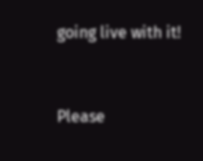going live with it!


Please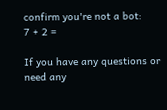confirm you're not a bot:
7 + 2 =

If you have any questions or need any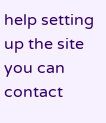help setting up the site you can contact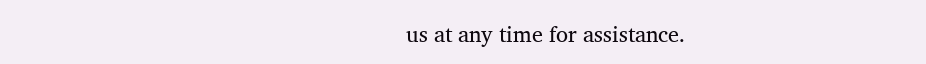us at any time for assistance.